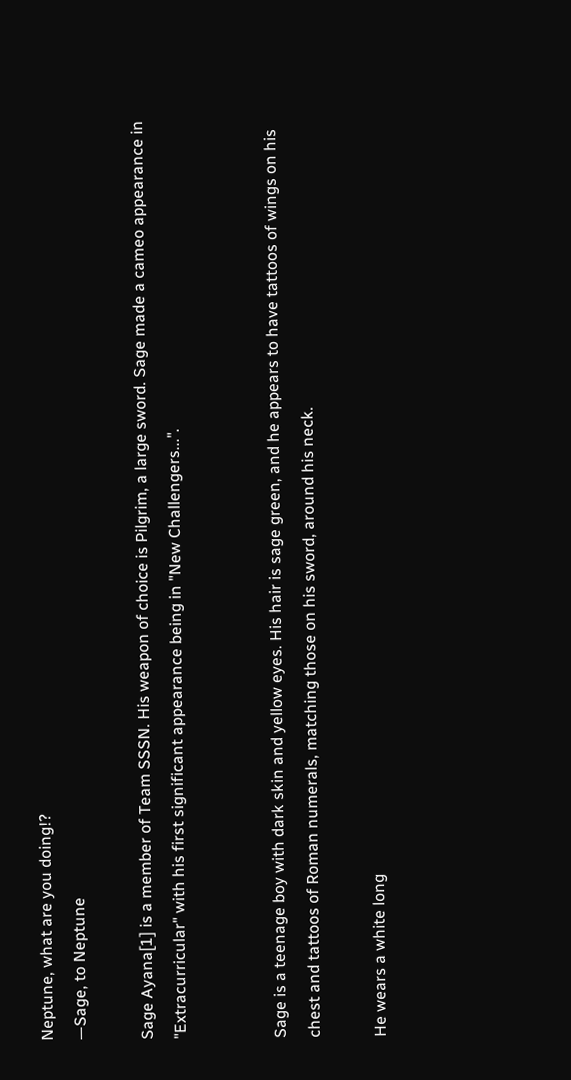Neptune, what are you doing!?
—Sage, to Neptune

Sage Ayana[1] is a member of Team SSSN. His weapon of choice is Pilgrim, a large sword. Sage made a cameo appearance in "Extracurricular" with his first significant appearance being in "New Challengers...".


Sage is a teenage boy with dark skin and yellow eyes. His hair is sage green, and he appears to have tattoos of wings on his chest and tattoos of Roman numerals, matching those on his sword, around his neck.

He wears a white long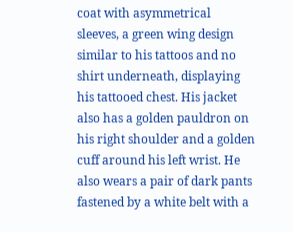coat with asymmetrical sleeves, a green wing design similar to his tattoos and no shirt underneath, displaying his tattooed chest. His jacket also has a golden pauldron on his right shoulder and a golden cuff around his left wrist. He also wears a pair of dark pants fastened by a white belt with a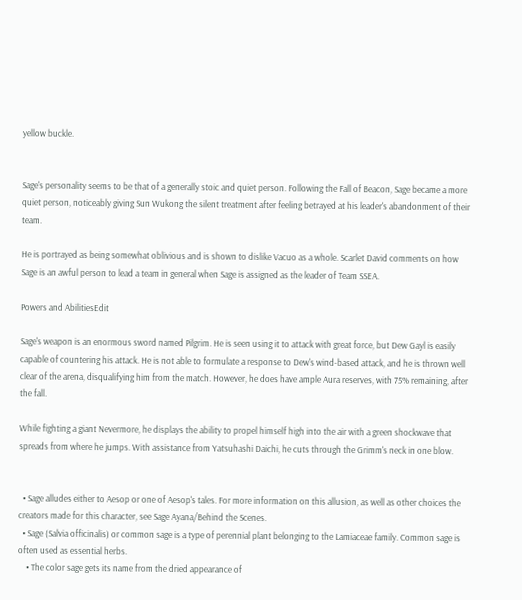yellow buckle.


Sage's personality seems to be that of a generally stoic and quiet person. Following the Fall of Beacon, Sage became a more quiet person, noticeably giving Sun Wukong the silent treatment after feeling betrayed at his leader's abandonment of their team.

He is portrayed as being somewhat oblivious and is shown to dislike Vacuo as a whole. Scarlet David comments on how Sage is an awful person to lead a team in general when Sage is assigned as the leader of Team SSEA.

Powers and AbilitiesEdit

Sage's weapon is an enormous sword named Pilgrim. He is seen using it to attack with great force, but Dew Gayl is easily capable of countering his attack. He is not able to formulate a response to Dew's wind-based attack, and he is thrown well clear of the arena, disqualifying him from the match. However, he does have ample Aura reserves, with 75% remaining, after the fall.

While fighting a giant Nevermore, he displays the ability to propel himself high into the air with a green shockwave that spreads from where he jumps. With assistance from Yatsuhashi Daichi, he cuts through the Grimm's neck in one blow.


  • Sage alludes either to Aesop or one of Aesop's tales. For more information on this allusion, as well as other choices the creators made for this character, see Sage Ayana/Behind the Scenes.
  • Sage (Salvia officinalis) or common sage is a type of perennial plant belonging to the Lamiaceae family. Common sage is often used as essential herbs.
    • The color sage gets its name from the dried appearance of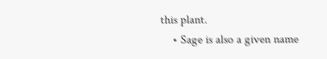this plant.
    • Sage is also a given name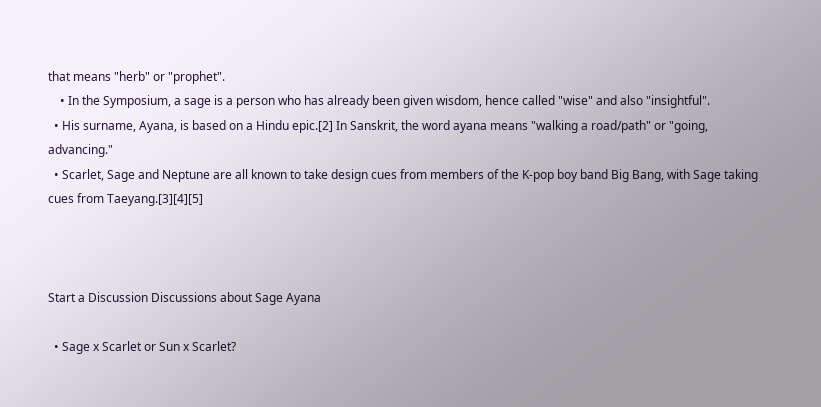that means "herb" or "prophet".
    • In the Symposium, a sage is a person who has already been given wisdom, hence called "wise" and also "insightful".
  • His surname, Ayana, is based on a Hindu epic.[2] In Sanskrit, the word ayana means "walking a road/path" or "going, advancing."
  • Scarlet, Sage and Neptune are all known to take design cues from members of the K-pop boy band Big Bang, with Sage taking cues from Taeyang.[3][4][5]



Start a Discussion Discussions about Sage Ayana

  • Sage x Scarlet or Sun x Scarlet?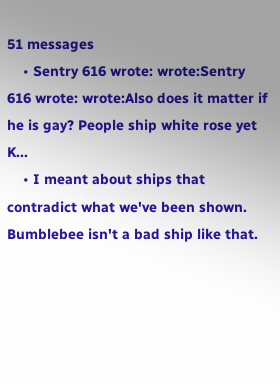51 messages
    • Sentry 616 wrote: wrote:Sentry 616 wrote: wrote:Also does it matter if he is gay? People ship white rose yet K...
    • I meant about ships that contradict what we've been shown. Bumblebee isn't a bad ship like that.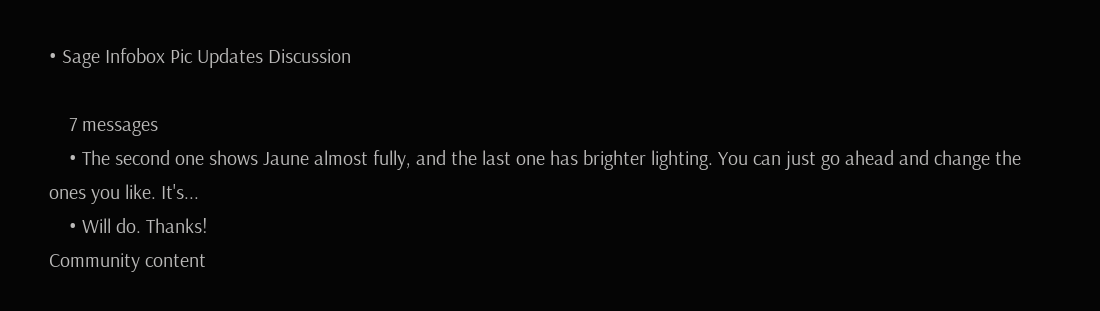• Sage Infobox Pic Updates Discussion

    7 messages
    • The second one shows Jaune almost fully, and the last one has brighter lighting. You can just go ahead and change the ones you like. It's...
    • Will do. Thanks!
Community content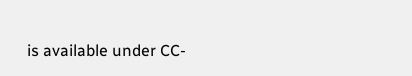is available under CC-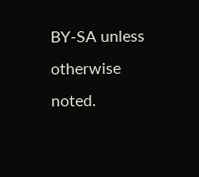BY-SA unless otherwise noted.